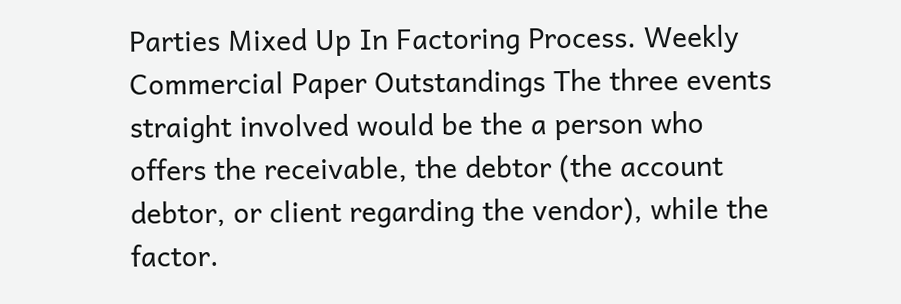Parties Mixed Up In Factoring Process. Weekly Commercial Paper Outstandings The three events straight involved would be the a person who offers the receivable, the debtor (the account debtor, or client regarding the vendor), while the factor.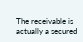The receivable is actually a secured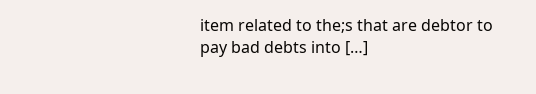item related to the;s that are debtor to pay bad debts into […]